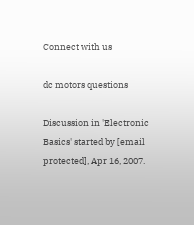Connect with us

dc motors questions

Discussion in 'Electronic Basics' started by [email protected], Apr 16, 2007.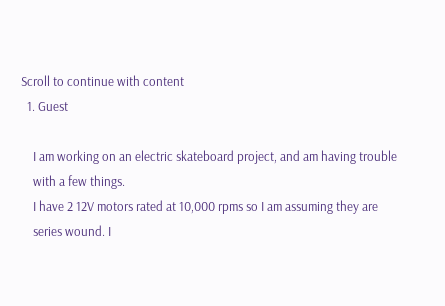Scroll to continue with content
  1. Guest

    I am working on an electric skateboard project, and am having trouble
    with a few things.
    I have 2 12V motors rated at 10,000 rpms so I am assuming they are
    series wound. I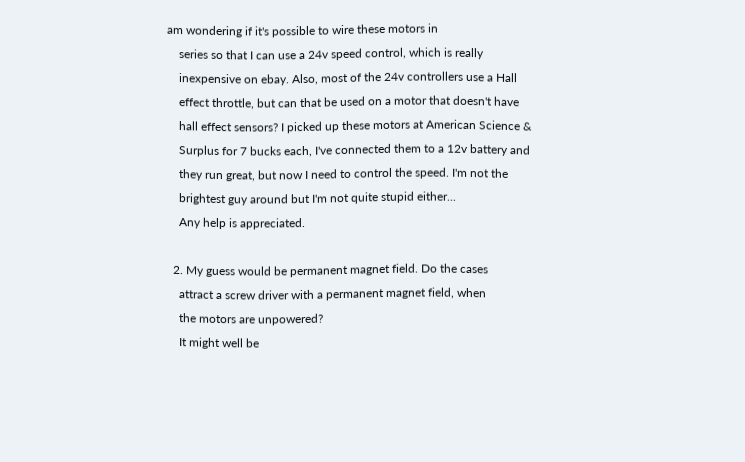am wondering if it's possible to wire these motors in
    series so that I can use a 24v speed control, which is really
    inexpensive on ebay. Also, most of the 24v controllers use a Hall
    effect throttle, but can that be used on a motor that doesn't have
    hall effect sensors? I picked up these motors at American Science &
    Surplus for 7 bucks each, I've connected them to a 12v battery and
    they run great, but now I need to control the speed. I'm not the
    brightest guy around but I'm not quite stupid either...
    Any help is appreciated.

  2. My guess would be permanent magnet field. Do the cases
    attract a screw driver with a permanent magnet field, when
    the motors are unpowered?
    It might well be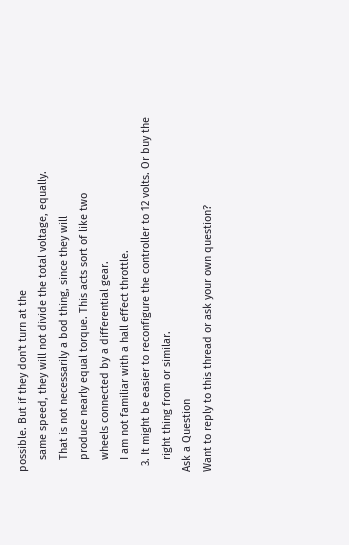possible. But if they don't turn at the
    same speed, they will not divide the total voltage, equally.
    That is not necessarily a bod thing, since they will
    produce nearly equal torque. This acts sort of like two
    wheels connected by a differential gear.
    I am not familiar with a hall effect throttle.
  3. It might be easier to reconfigure the controller to 12 volts. Or buy the
    right thing from or similar.
Ask a Question
Want to reply to this thread or ask your own question?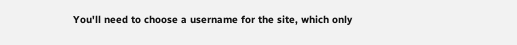You'll need to choose a username for the site, which only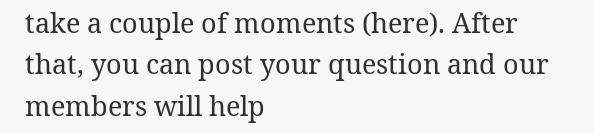take a couple of moments (here). After that, you can post your question and our members will help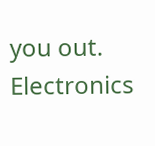you out.
Electronics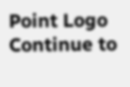Point Logo
Continue to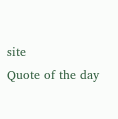site
Quote of the day